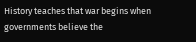History teaches that war begins when governments believe the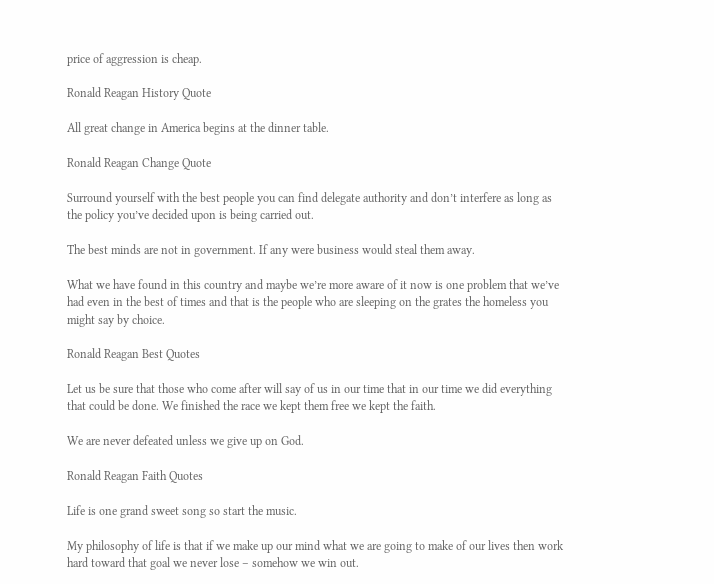price of aggression is cheap.

Ronald Reagan History Quote

All great change in America begins at the dinner table.

Ronald Reagan Change Quote

Surround yourself with the best people you can find delegate authority and don’t interfere as long as the policy you’ve decided upon is being carried out.

The best minds are not in government. If any were business would steal them away.

What we have found in this country and maybe we’re more aware of it now is one problem that we’ve had even in the best of times and that is the people who are sleeping on the grates the homeless you might say by choice.

Ronald Reagan Best Quotes

Let us be sure that those who come after will say of us in our time that in our time we did everything that could be done. We finished the race we kept them free we kept the faith.

We are never defeated unless we give up on God.

Ronald Reagan Faith Quotes

Life is one grand sweet song so start the music.

My philosophy of life is that if we make up our mind what we are going to make of our lives then work hard toward that goal we never lose – somehow we win out.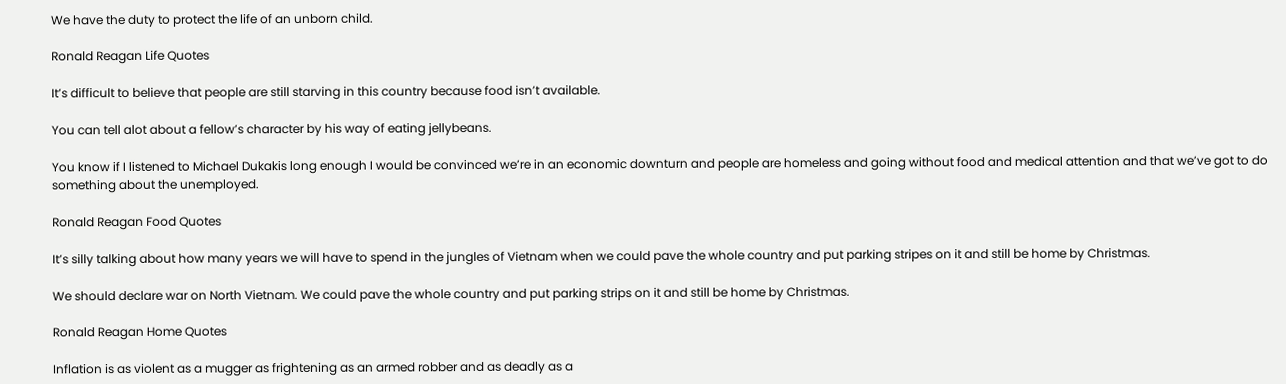We have the duty to protect the life of an unborn child.

Ronald Reagan Life Quotes

It’s difficult to believe that people are still starving in this country because food isn’t available.

You can tell alot about a fellow’s character by his way of eating jellybeans.

You know if I listened to Michael Dukakis long enough I would be convinced we’re in an economic downturn and people are homeless and going without food and medical attention and that we’ve got to do something about the unemployed.

Ronald Reagan Food Quotes

It’s silly talking about how many years we will have to spend in the jungles of Vietnam when we could pave the whole country and put parking stripes on it and still be home by Christmas.

We should declare war on North Vietnam. We could pave the whole country and put parking strips on it and still be home by Christmas.

Ronald Reagan Home Quotes

Inflation is as violent as a mugger as frightening as an armed robber and as deadly as a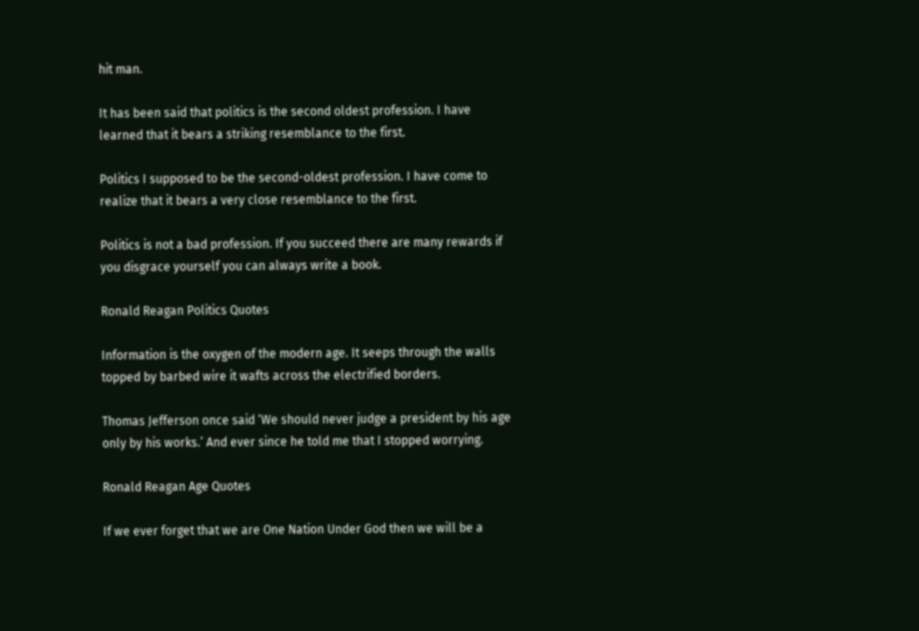hit man.

It has been said that politics is the second oldest profession. I have learned that it bears a striking resemblance to the first.

Politics I supposed to be the second-oldest profession. I have come to realize that it bears a very close resemblance to the first.

Politics is not a bad profession. If you succeed there are many rewards if you disgrace yourself you can always write a book.

Ronald Reagan Politics Quotes

Information is the oxygen of the modern age. It seeps through the walls topped by barbed wire it wafts across the electrified borders.

Thomas Jefferson once said ‘We should never judge a president by his age only by his works.’ And ever since he told me that I stopped worrying.

Ronald Reagan Age Quotes

If we ever forget that we are One Nation Under God then we will be a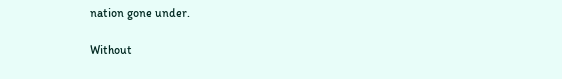nation gone under.

Without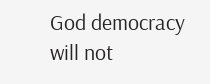God democracy will not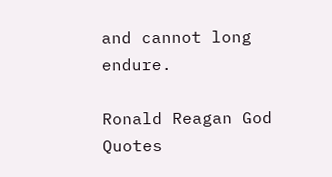and cannot long endure.

Ronald Reagan God Quotes